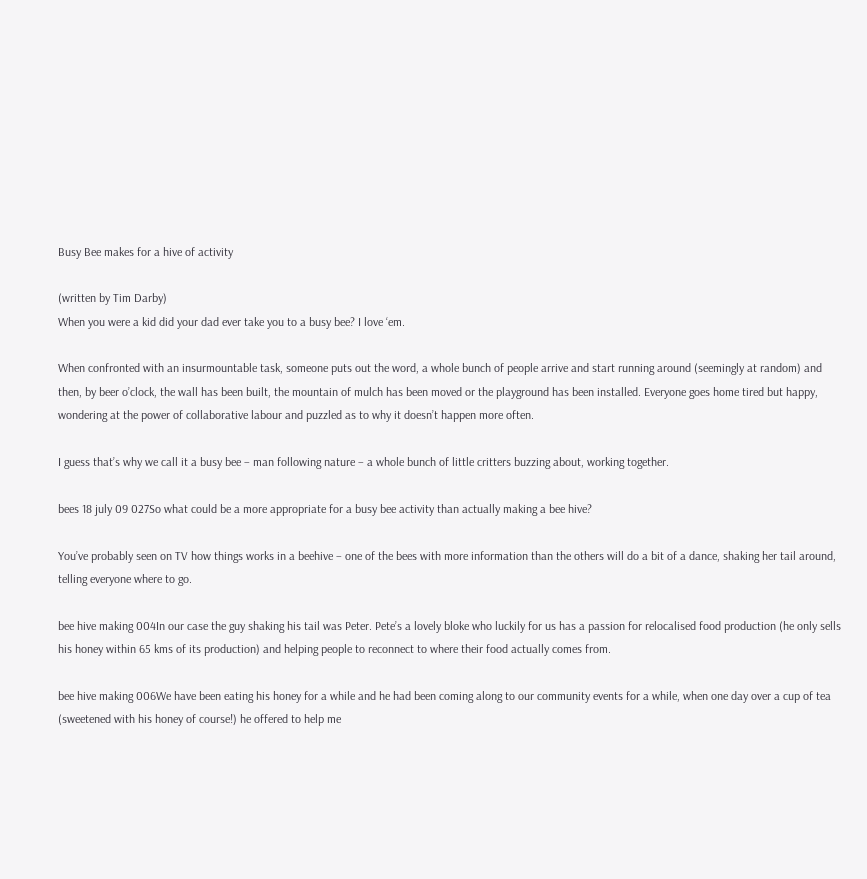Busy Bee makes for a hive of activity

(written by Tim Darby)
When you were a kid did your dad ever take you to a busy bee? I love ‘em.

When confronted with an insurmountable task, someone puts out the word, a whole bunch of people arrive and start running around (seemingly at random) and then, by beer o’clock, the wall has been built, the mountain of mulch has been moved or the playground has been installed. Everyone goes home tired but happy, wondering at the power of collaborative labour and puzzled as to why it doesn’t happen more often.

I guess that’s why we call it a busy bee – man following nature – a whole bunch of little critters buzzing about, working together.

bees 18 july 09 027So what could be a more appropriate for a busy bee activity than actually making a bee hive?

You’ve probably seen on TV how things works in a beehive – one of the bees with more information than the others will do a bit of a dance, shaking her tail around, telling everyone where to go.

bee hive making 004In our case the guy shaking his tail was Peter. Pete’s a lovely bloke who luckily for us has a passion for relocalised food production (he only sells his honey within 65 kms of its production) and helping people to reconnect to where their food actually comes from.

bee hive making 006We have been eating his honey for a while and he had been coming along to our community events for a while, when one day over a cup of tea (sweetened with his honey of course!) he offered to help me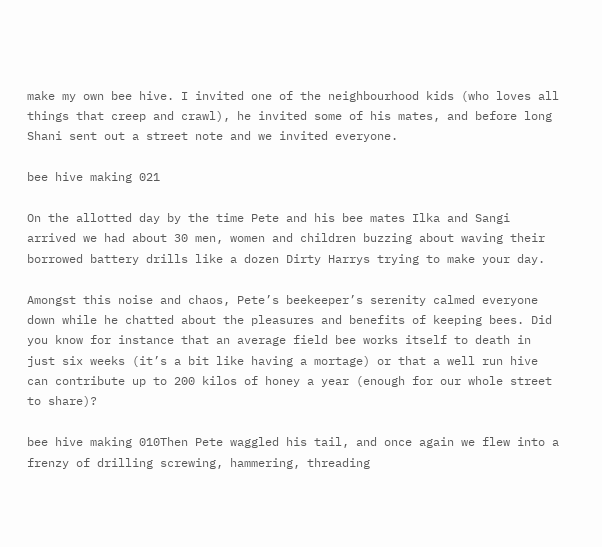make my own bee hive. I invited one of the neighbourhood kids (who loves all things that creep and crawl), he invited some of his mates, and before long Shani sent out a street note and we invited everyone.

bee hive making 021

On the allotted day by the time Pete and his bee mates Ilka and Sangi arrived we had about 30 men, women and children buzzing about waving their borrowed battery drills like a dozen Dirty Harrys trying to make your day.

Amongst this noise and chaos, Pete’s beekeeper’s serenity calmed everyone down while he chatted about the pleasures and benefits of keeping bees. Did you know for instance that an average field bee works itself to death in just six weeks (it’s a bit like having a mortage) or that a well run hive can contribute up to 200 kilos of honey a year (enough for our whole street to share)?

bee hive making 010Then Pete waggled his tail, and once again we flew into a frenzy of drilling screwing, hammering, threading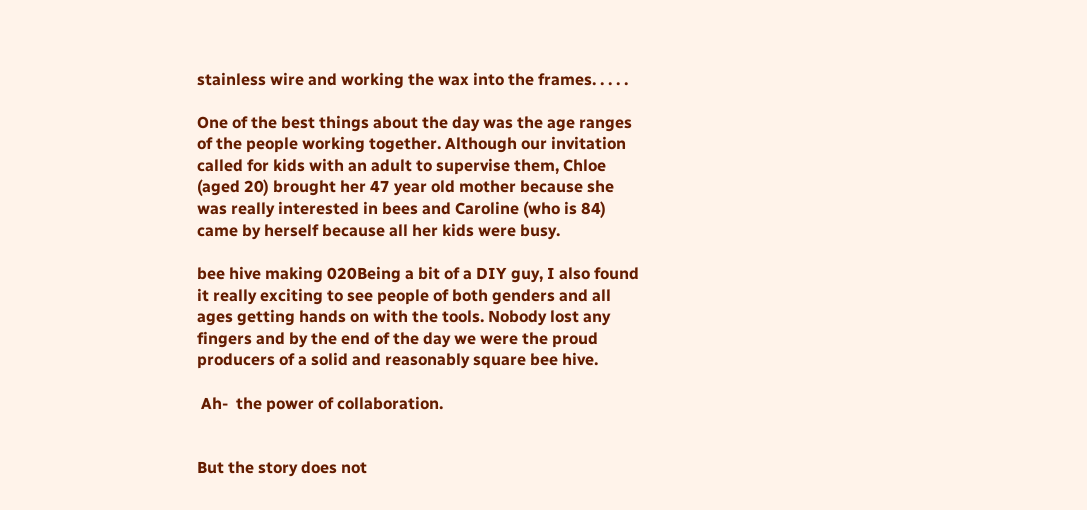stainless wire and working the wax into the frames. . . . .

One of the best things about the day was the age ranges of the people working together. Although our invitation called for kids with an adult to supervise them, Chloe (aged 20) brought her 47 year old mother because she was really interested in bees and Caroline (who is 84) came by herself because all her kids were busy.

bee hive making 020Being a bit of a DIY guy, I also found it really exciting to see people of both genders and all ages getting hands on with the tools. Nobody lost any fingers and by the end of the day we were the proud producers of a solid and reasonably square bee hive.

 Ah-  the power of collaboration.


But the story does not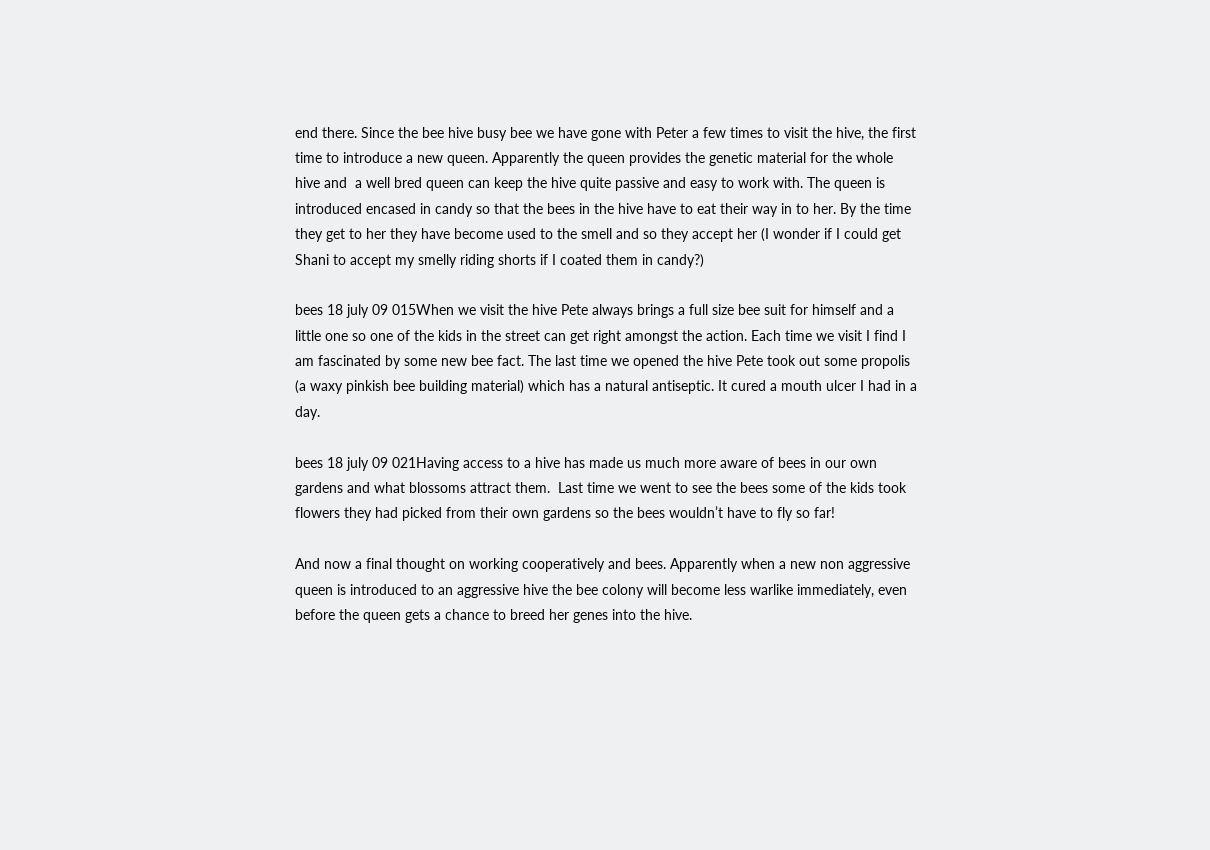end there. Since the bee hive busy bee we have gone with Peter a few times to visit the hive, the first time to introduce a new queen. Apparently the queen provides the genetic material for the whole hive and  a well bred queen can keep the hive quite passive and easy to work with. The queen is introduced encased in candy so that the bees in the hive have to eat their way in to her. By the time they get to her they have become used to the smell and so they accept her (I wonder if I could get Shani to accept my smelly riding shorts if I coated them in candy?)

bees 18 july 09 015When we visit the hive Pete always brings a full size bee suit for himself and a little one so one of the kids in the street can get right amongst the action. Each time we visit I find I am fascinated by some new bee fact. The last time we opened the hive Pete took out some propolis (a waxy pinkish bee building material) which has a natural antiseptic. It cured a mouth ulcer I had in a day.

bees 18 july 09 021Having access to a hive has made us much more aware of bees in our own gardens and what blossoms attract them.  Last time we went to see the bees some of the kids took  flowers they had picked from their own gardens so the bees wouldn’t have to fly so far!

And now a final thought on working cooperatively and bees. Apparently when a new non aggressive queen is introduced to an aggressive hive the bee colony will become less warlike immediately, even before the queen gets a chance to breed her genes into the hive.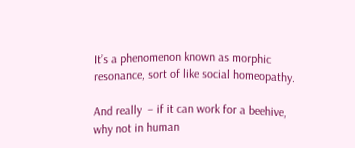It’s a phenomenon known as morphic resonance, sort of like social homeopathy.

And really  – if it can work for a beehive, why not in human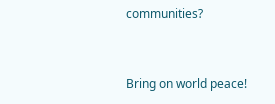communities?


Bring on world peace!